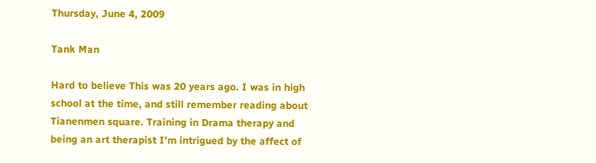Thursday, June 4, 2009

Tank Man

Hard to believe This was 20 years ago. I was in high school at the time, and still remember reading about Tianenmen square. Training in Drama therapy and being an art therapist I'm intrigued by the affect of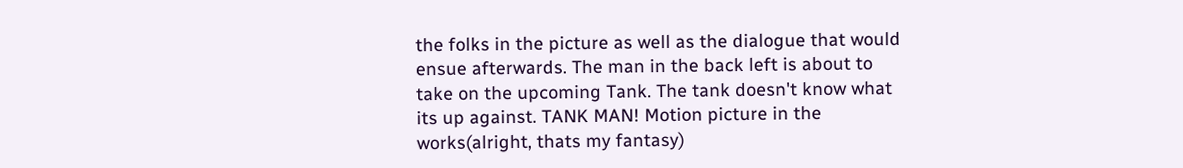the folks in the picture as well as the dialogue that would ensue afterwards. The man in the back left is about to take on the upcoming Tank. The tank doesn't know what its up against. TANK MAN! Motion picture in the works(alright, thats my fantasy)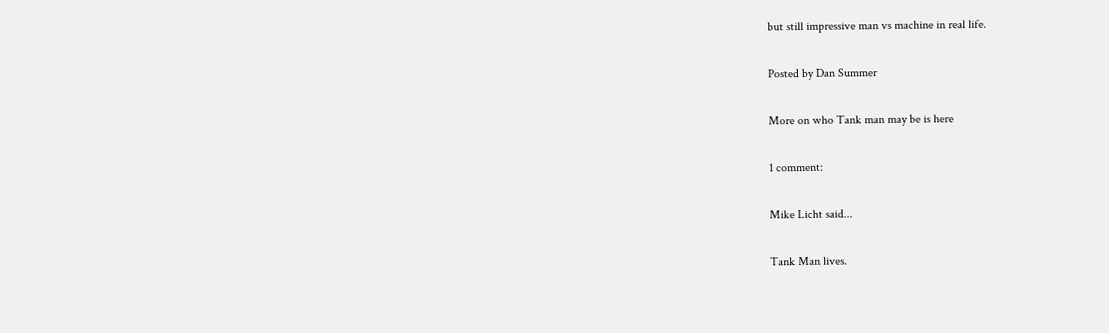but still impressive man vs machine in real life.

Posted by Dan Summer

More on who Tank man may be is here

1 comment:

Mike Licht said...

Tank Man lives.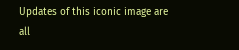Updates of this iconic image are all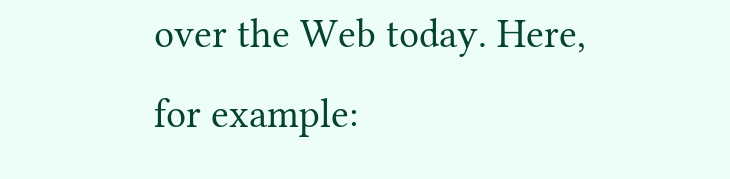over the Web today. Here, for example: